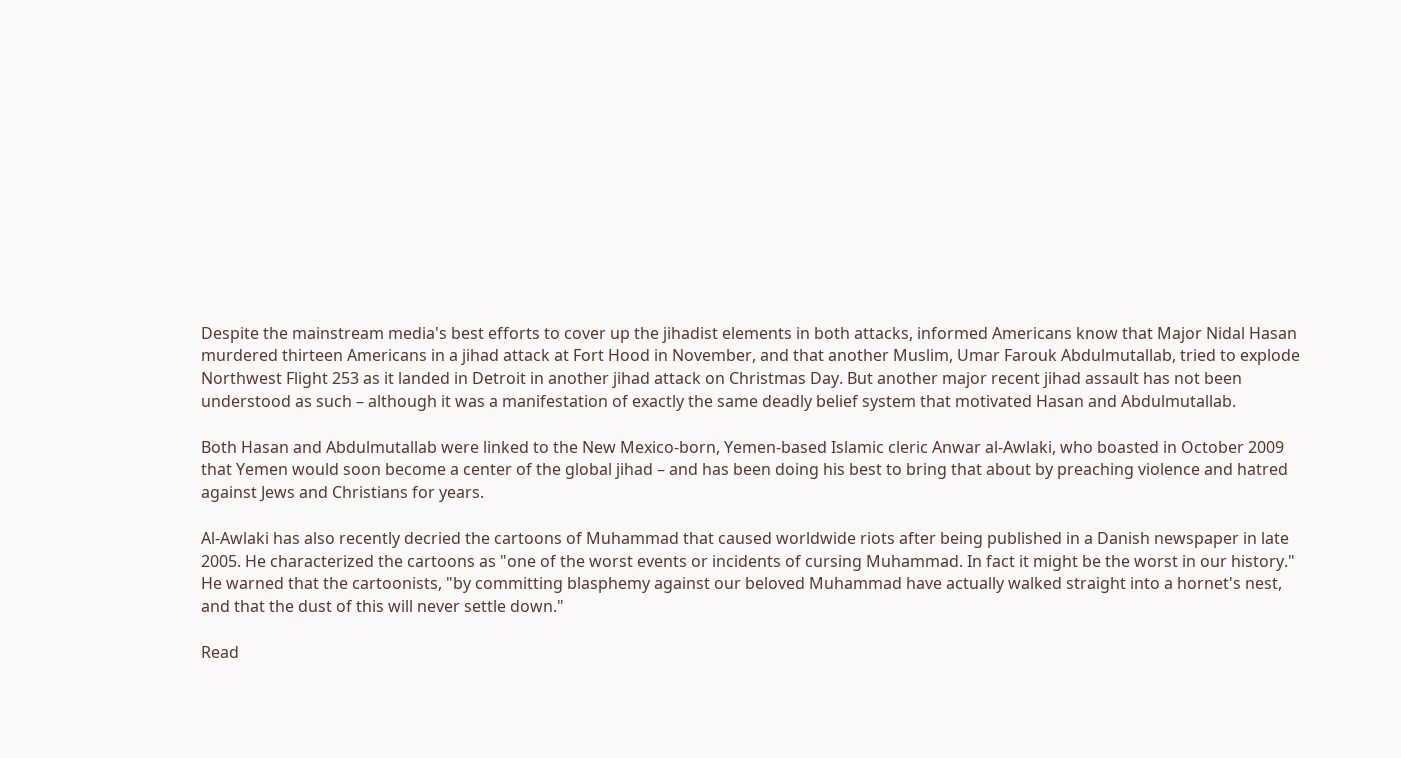Despite the mainstream media's best efforts to cover up the jihadist elements in both attacks, informed Americans know that Major Nidal Hasan murdered thirteen Americans in a jihad attack at Fort Hood in November, and that another Muslim, Umar Farouk Abdulmutallab, tried to explode Northwest Flight 253 as it landed in Detroit in another jihad attack on Christmas Day. But another major recent jihad assault has not been understood as such – although it was a manifestation of exactly the same deadly belief system that motivated Hasan and Abdulmutallab.

Both Hasan and Abdulmutallab were linked to the New Mexico-born, Yemen-based Islamic cleric Anwar al-Awlaki, who boasted in October 2009 that Yemen would soon become a center of the global jihad – and has been doing his best to bring that about by preaching violence and hatred against Jews and Christians for years.

Al-Awlaki has also recently decried the cartoons of Muhammad that caused worldwide riots after being published in a Danish newspaper in late 2005. He characterized the cartoons as "one of the worst events or incidents of cursing Muhammad. In fact it might be the worst in our history." He warned that the cartoonists, "by committing blasphemy against our beloved Muhammad have actually walked straight into a hornet's nest, and that the dust of this will never settle down."

Read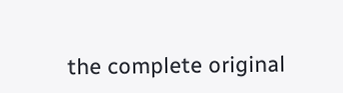the complete original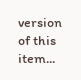version of this item...